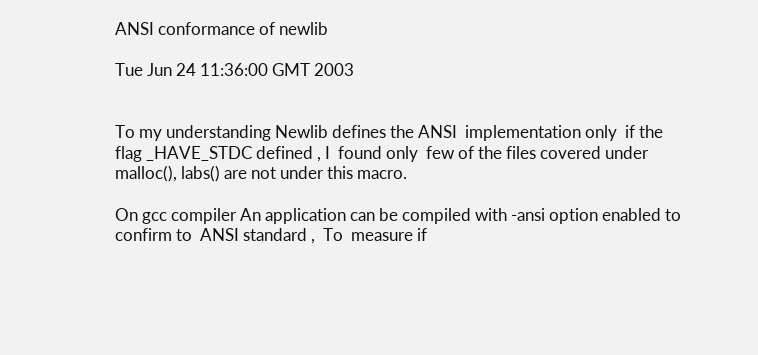ANSI conformance of newlib

Tue Jun 24 11:36:00 GMT 2003


To my understanding Newlib defines the ANSI  implementation only  if the
flag _HAVE_STDC defined , I  found only  few of the files covered under
malloc(), labs() are not under this macro.

On gcc compiler An application can be compiled with -ansi option enabled to
confirm to  ANSI standard ,  To  measure if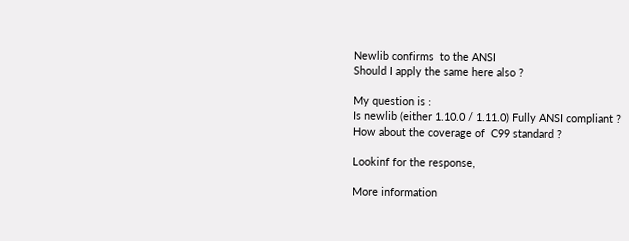Newlib confirms  to the ANSI
Should I apply the same here also ?

My question is :
Is newlib (either 1.10.0 / 1.11.0) Fully ANSI compliant ?
How about the coverage of  C99 standard ?

Lookinf for the response,

More information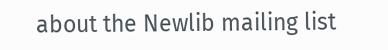about the Newlib mailing list